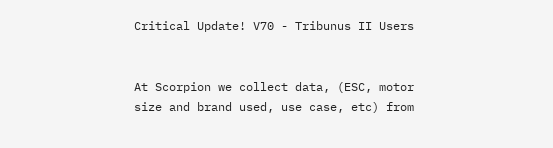Critical Update! V70 - Tribunus II Users


At Scorpion we collect data, (ESC, motor size and brand used, use case, etc) from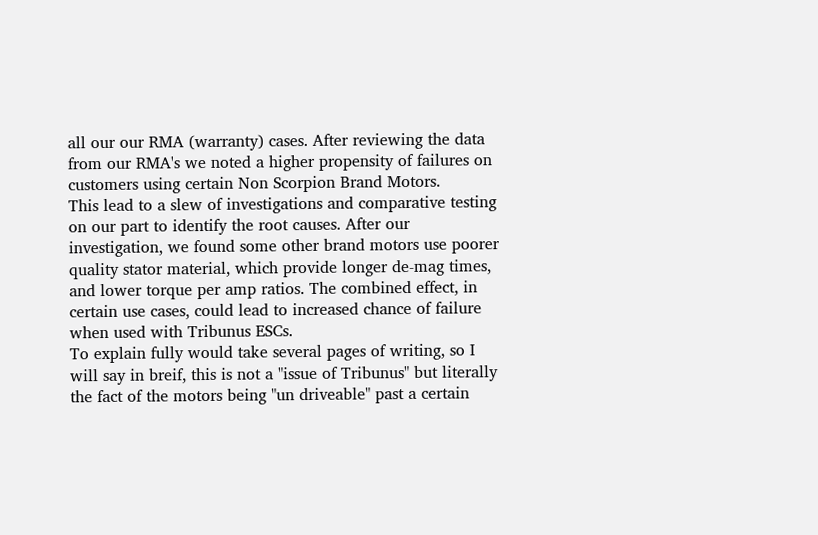all our our RMA (warranty) cases. After reviewing the data from our RMA's we noted a higher propensity of failures on customers using certain Non Scorpion Brand Motors.
This lead to a slew of investigations and comparative testing on our part to identify the root causes. After our investigation, we found some other brand motors use poorer quality stator material, which provide longer de-mag times, and lower torque per amp ratios. The combined effect, in certain use cases, could lead to increased chance of failure when used with Tribunus ESCs.
To explain fully would take several pages of writing, so I will say in breif, this is not a "issue of Tribunus" but literally the fact of the motors being "un driveable" past a certain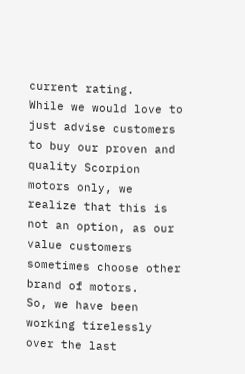current rating.
While we would love to just advise customers to buy our proven and quality Scorpion motors only, we realize that this is not an option, as our value customers sometimes choose other brand of motors.
So, we have been working tirelessly over the last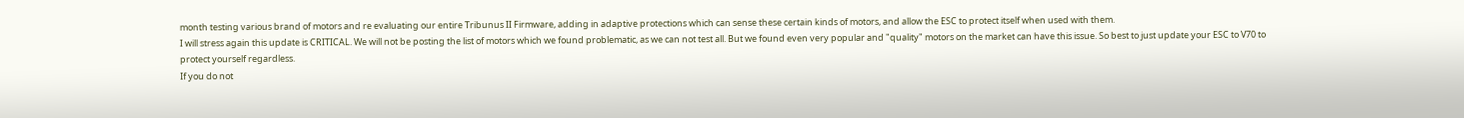month testing various brand of motors and re evaluating our entire Tribunus II Firmware, adding in adaptive protections which can sense these certain kinds of motors, and allow the ESC to protect itself when used with them.
I will stress again this update is CRITICAL. We will not be posting the list of motors which we found problematic, as we can not test all. But we found even very popular and "quality" motors on the market can have this issue. So best to just update your ESC to V70 to protect yourself regardless.
If you do not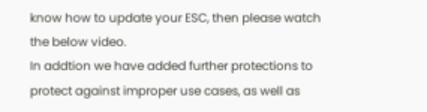know how to update your ESC, then please watch the below video.
In addtion we have added further protections to protect against improper use cases, as well as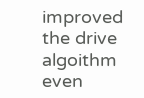improved the drive algoithm even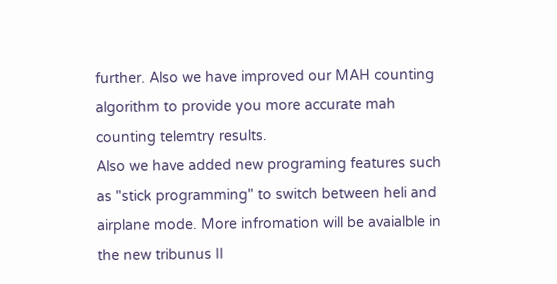further. Also we have improved our MAH counting algorithm to provide you more accurate mah counting telemtry results.
Also we have added new programing features such as "stick programming" to switch between heli and airplane mode. More infromation will be avaialble in the new tribunus II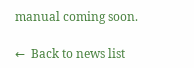manual coming soon.

←  Back to news list